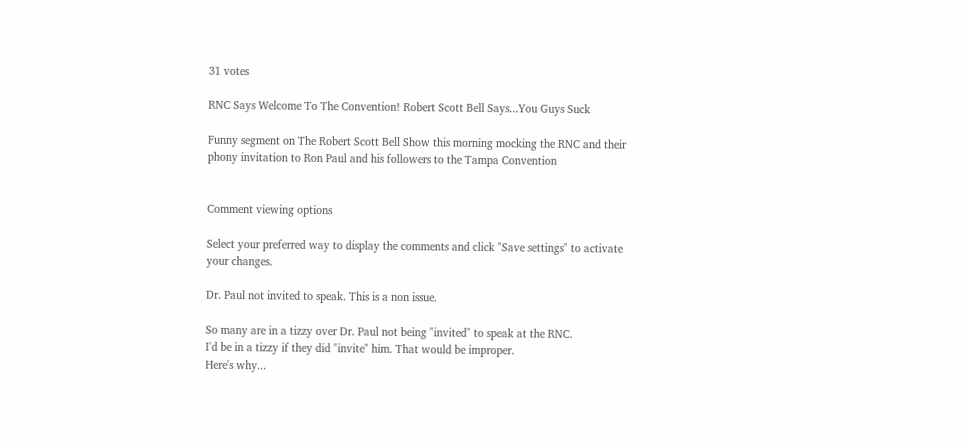31 votes

RNC Says Welcome To The Convention! Robert Scott Bell Says...You Guys Suck

Funny segment on The Robert Scott Bell Show this morning mocking the RNC and their phony invitation to Ron Paul and his followers to the Tampa Convention


Comment viewing options

Select your preferred way to display the comments and click "Save settings" to activate your changes.

Dr. Paul not invited to speak. This is a non issue.

So many are in a tizzy over Dr. Paul not being "invited" to speak at the RNC.
I'd be in a tizzy if they did "invite" him. That would be improper.
Here's why...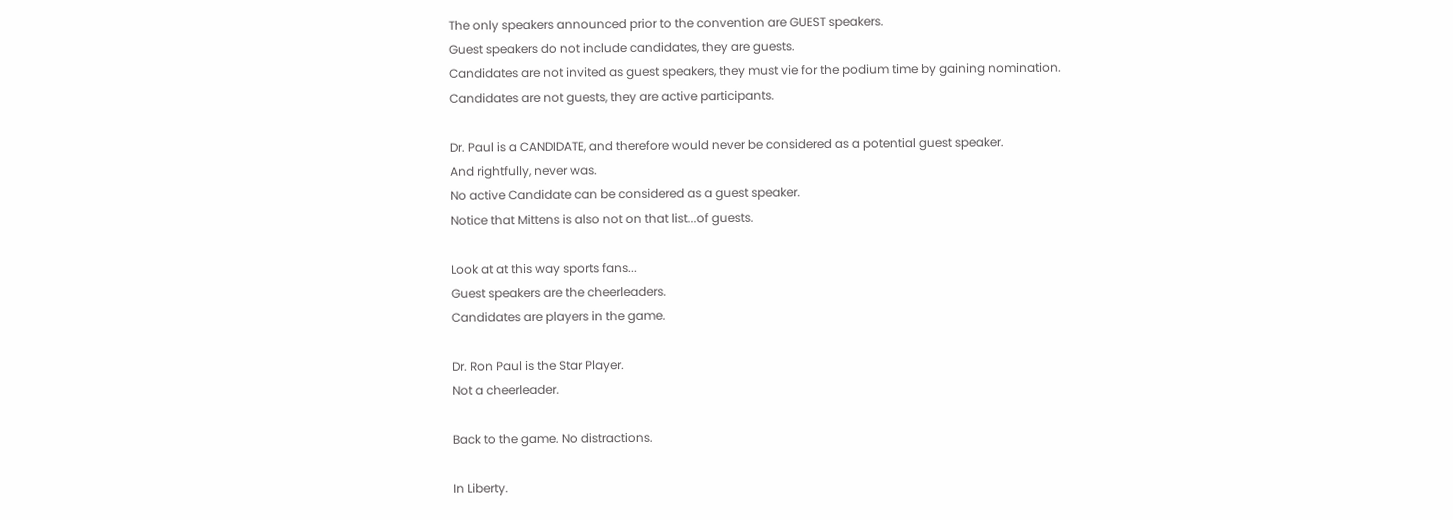The only speakers announced prior to the convention are GUEST speakers.
Guest speakers do not include candidates, they are guests.
Candidates are not invited as guest speakers, they must vie for the podium time by gaining nomination.
Candidates are not guests, they are active participants.

Dr. Paul is a CANDIDATE, and therefore would never be considered as a potential guest speaker.
And rightfully, never was.
No active Candidate can be considered as a guest speaker.
Notice that Mittens is also not on that list...of guests.

Look at at this way sports fans...
Guest speakers are the cheerleaders.
Candidates are players in the game.

Dr. Ron Paul is the Star Player.
Not a cheerleader.

Back to the game. No distractions.

In Liberty.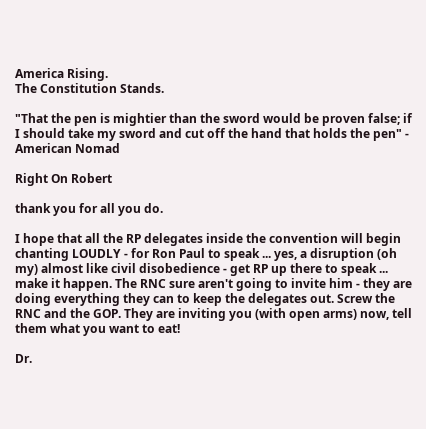America Rising.
The Constitution Stands.

"That the pen is mightier than the sword would be proven false; if I should take my sword and cut off the hand that holds the pen" - American Nomad

Right On Robert

thank you for all you do.

I hope that all the RP delegates inside the convention will begin chanting LOUDLY - for Ron Paul to speak ... yes, a disruption (oh my) almost like civil disobedience - get RP up there to speak ... make it happen. The RNC sure aren't going to invite him - they are doing everything they can to keep the delegates out. Screw the RNC and the GOP. They are inviting you (with open arms) now, tell them what you want to eat!

Dr.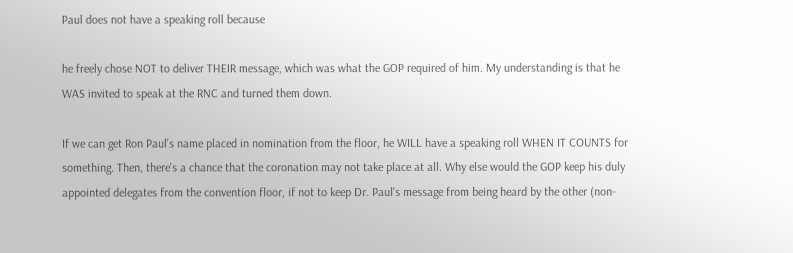Paul does not have a speaking roll because

he freely chose NOT to deliver THEIR message, which was what the GOP required of him. My understanding is that he WAS invited to speak at the RNC and turned them down.

If we can get Ron Paul's name placed in nomination from the floor, he WILL have a speaking roll WHEN IT COUNTS for something. Then, there's a chance that the coronation may not take place at all. Why else would the GOP keep his duly appointed delegates from the convention floor, if not to keep Dr. Paul's message from being heard by the other (non-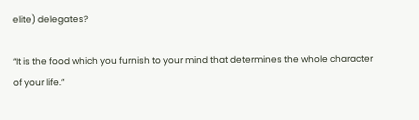elite) delegates?

“It is the food which you furnish to your mind that determines the whole character of your life.”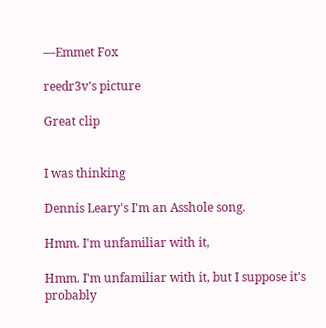―Emmet Fox

reedr3v's picture

Great clip


I was thinking

Dennis Leary's I'm an Asshole song.

Hmm. I'm unfamiliar with it,

Hmm. I'm unfamiliar with it, but I suppose it's probably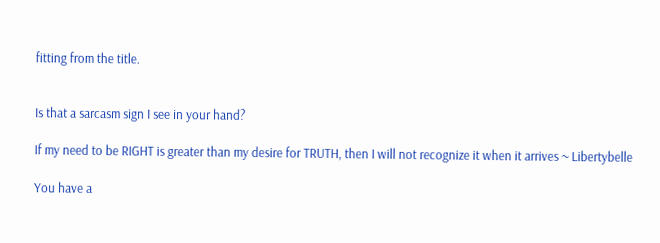fitting from the title.


Is that a sarcasm sign I see in your hand?

If my need to be RIGHT is greater than my desire for TRUTH, then I will not recognize it when it arrives ~ Libertybelle

You have a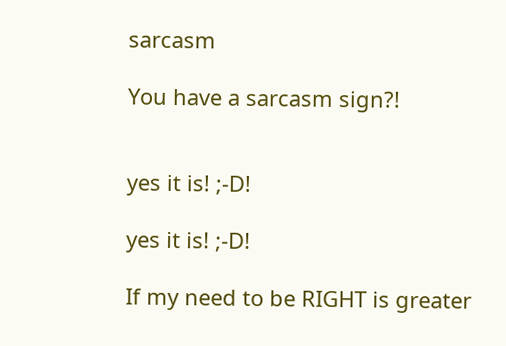sarcasm

You have a sarcasm sign?!


yes it is! ;-D!

yes it is! ;-D!

If my need to be RIGHT is greater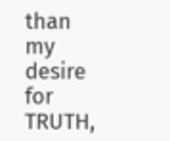than my desire for TRUTH,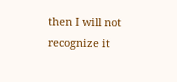then I will not recognize it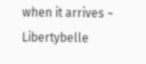when it arrives ~ Libertybelle